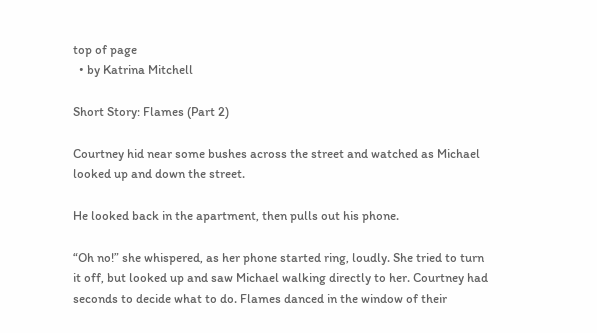top of page
  • by Katrina Mitchell

Short Story: Flames (Part 2)

Courtney hid near some bushes across the street and watched as Michael looked up and down the street.

He looked back in the apartment, then pulls out his phone.

“Oh no!” she whispered, as her phone started ring, loudly. She tried to turn it off, but looked up and saw Michael walking directly to her. Courtney had seconds to decide what to do. Flames danced in the window of their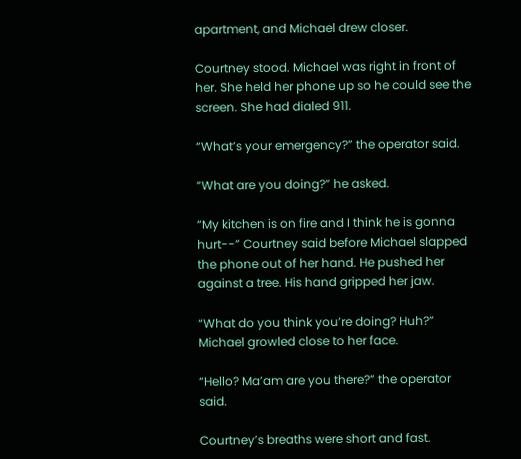apartment, and Michael drew closer.

Courtney stood. Michael was right in front of her. She held her phone up so he could see the screen. She had dialed 911.

“What’s your emergency?” the operator said.

“What are you doing?” he asked.

“My kitchen is on fire and I think he is gonna hurt--” Courtney said before Michael slapped the phone out of her hand. He pushed her against a tree. His hand gripped her jaw.

“What do you think you’re doing? Huh?” Michael growled close to her face.

“Hello? Ma’am are you there?” the operator said.

Courtney’s breaths were short and fast.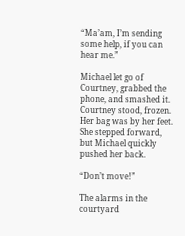“Ma’am, I’m sending some help, if you can hear me.”

Michael let go of Courtney, grabbed the phone, and smashed it. Courtney stood, frozen. Her bag was by her feet. She stepped forward, but Michael quickly pushed her back.

“Don’t move!”

The alarms in the courtyard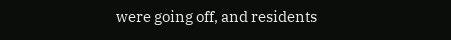were going off, and residents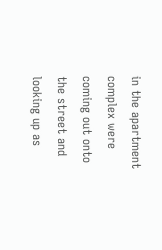in the apartment complex were coming out onto the street and looking up as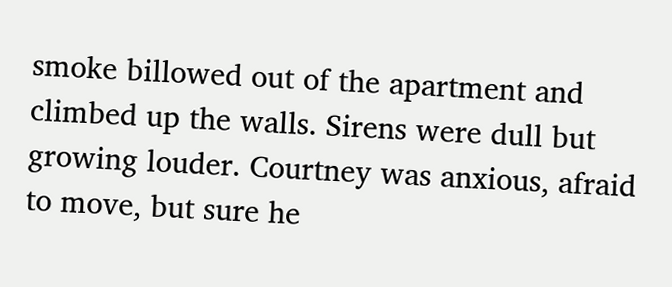smoke billowed out of the apartment and climbed up the walls. Sirens were dull but growing louder. Courtney was anxious, afraid to move, but sure he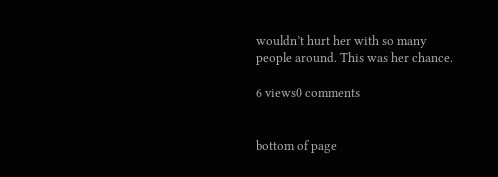wouldn’t hurt her with so many people around. This was her chance.

6 views0 comments


bottom of page